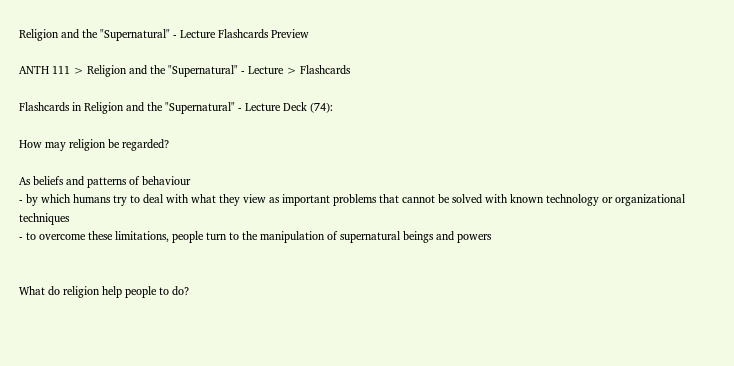Religion and the "Supernatural" - Lecture Flashcards Preview

ANTH 111 > Religion and the "Supernatural" - Lecture > Flashcards

Flashcards in Religion and the "Supernatural" - Lecture Deck (74):

How may religion be regarded?

As beliefs and patterns of behaviour
- by which humans try to deal with what they view as important problems that cannot be solved with known technology or organizational techniques
- to overcome these limitations, people turn to the manipulation of supernatural beings and powers


What do religion help people to do?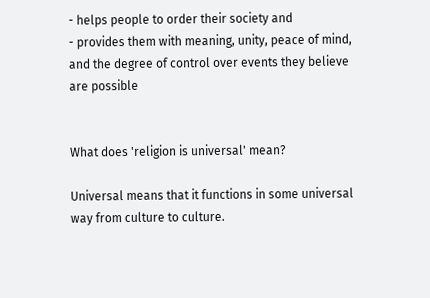- helps people to order their society and
- provides them with meaning, unity, peace of mind, and the degree of control over events they believe are possible


What does 'religion is universal' mean?

Universal means that it functions in some universal way from culture to culture.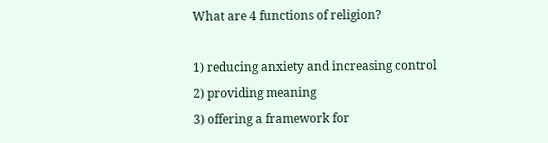What are 4 functions of religion?

1) reducing anxiety and increasing control
2) providing meaning
3) offering a framework for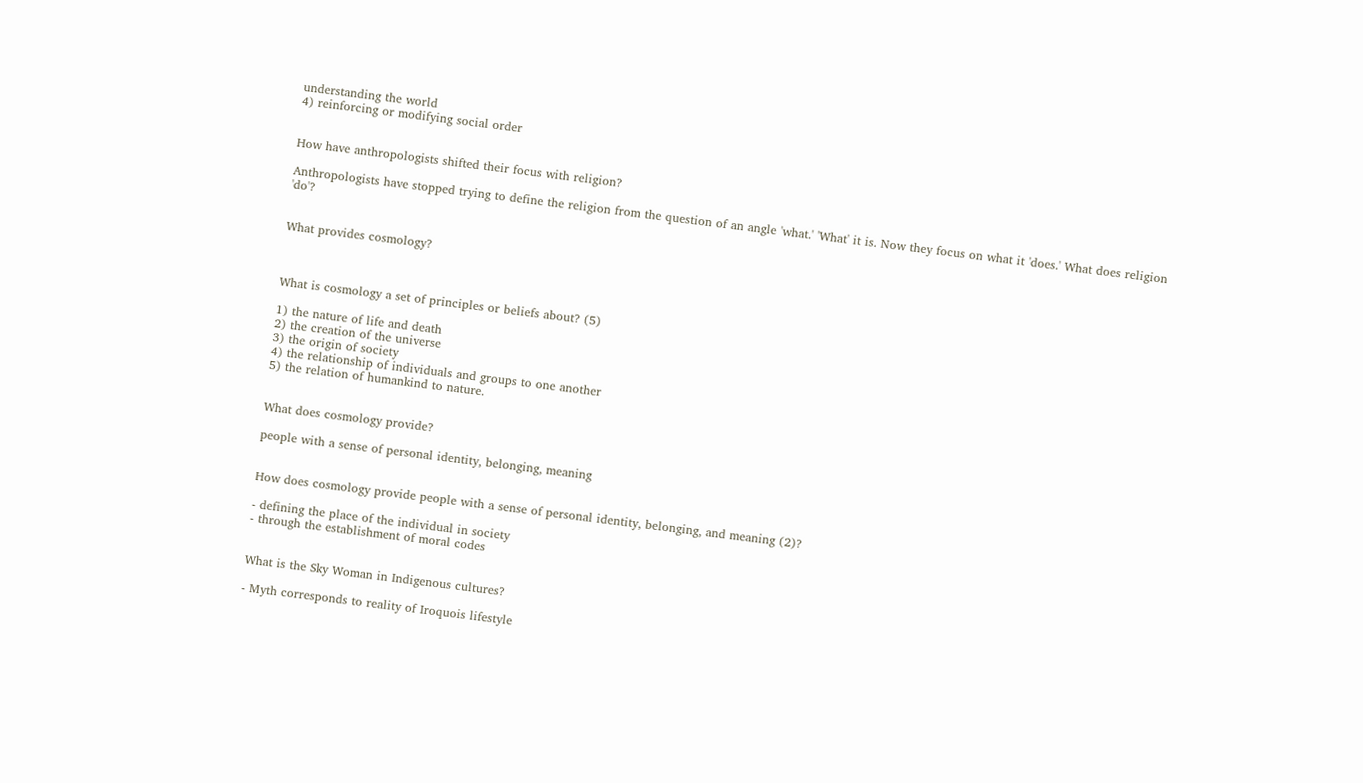understanding the world
4) reinforcing or modifying social order


How have anthropologists shifted their focus with religion?

Anthropologists have stopped trying to define the religion from the question of an angle 'what.' 'What' it is. Now they focus on what it 'does.' What does religion 'do'?


What provides cosmology?



What is cosmology a set of principles or beliefs about? (5)

1) the nature of life and death
2) the creation of the universe
3) the origin of society
4) the relationship of individuals and groups to one another
5) the relation of humankind to nature.


What does cosmology provide?

people with a sense of personal identity, belonging, meaning


How does cosmology provide people with a sense of personal identity, belonging, and meaning (2)?

- defining the place of the individual in society
- through the establishment of moral codes


What is the Sky Woman in Indigenous cultures?

- Myth corresponds to reality of Iroquois lifestyle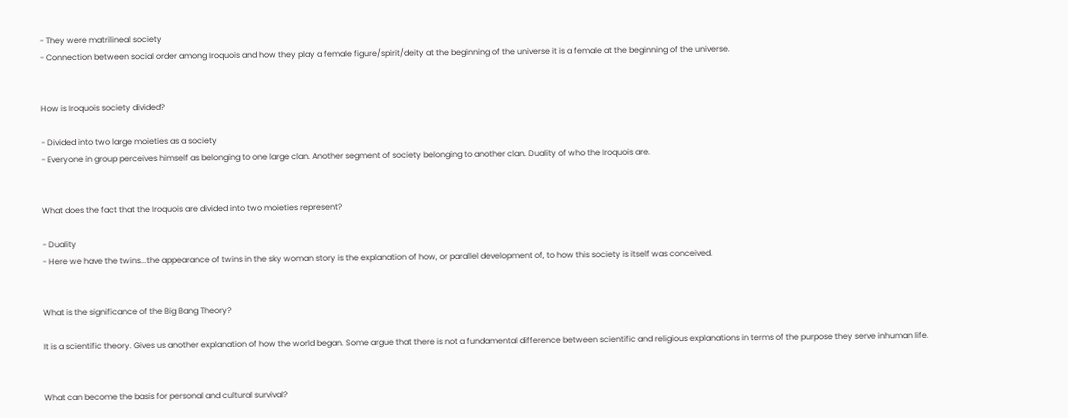- They were matrilineal society
- Connection between social order among Iroquois and how they play a female figure/spirit/deity at the beginning of the universe it is a female at the beginning of the universe.


How is Iroquois society divided?

- Divided into two large moieties as a society
- Everyone in group perceives himself as belonging to one large clan. Another segment of society belonging to another clan. Duality of who the Iroquois are.


What does the fact that the Iroquois are divided into two moieties represent?

- Duality
- Here we have the twins...the appearance of twins in the sky woman story is the explanation of how, or parallel development of, to how this society is itself was conceived.


What is the significance of the Big Bang Theory?

It is a scientific theory. Gives us another explanation of how the world began. Some argue that there is not a fundamental difference between scientific and religious explanations in terms of the purpose they serve inhuman life.


What can become the basis for personal and cultural survival?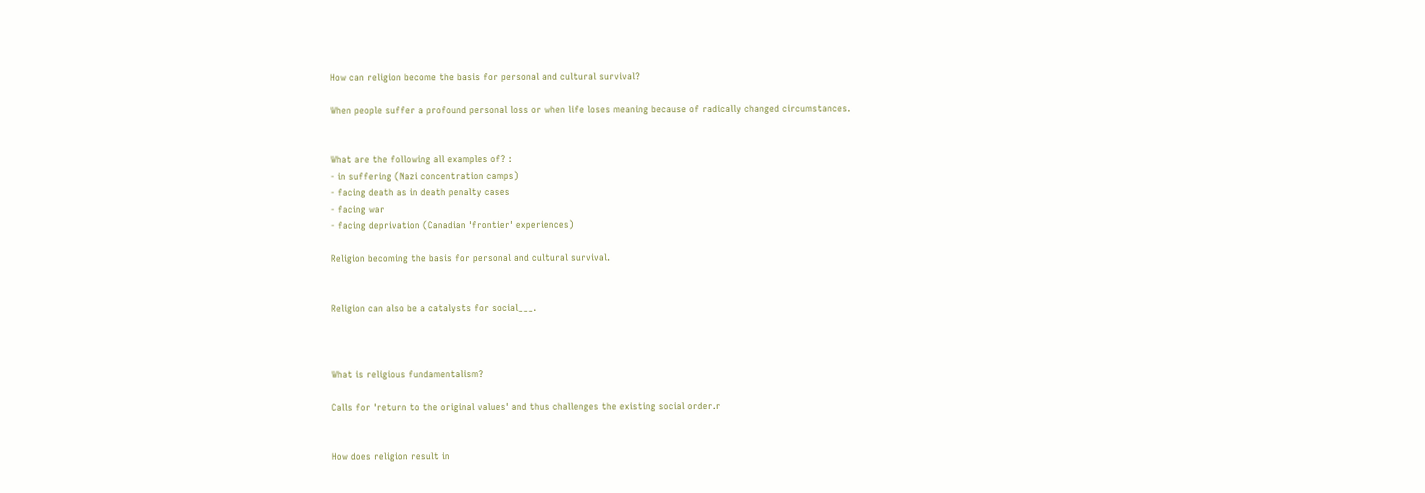How can religion become the basis for personal and cultural survival?

When people suffer a profound personal loss or when life loses meaning because of radically changed circumstances.


What are the following all examples of? :
- in suffering (Nazi concentration camps)
- facing death as in death penalty cases
- facing war
- facing deprivation (Canadian 'frontier' experiences)

Religion becoming the basis for personal and cultural survival.


Religion can also be a catalysts for social___.



What is religious fundamentalism?

Calls for 'return to the original values' and thus challenges the existing social order.r


How does religion result in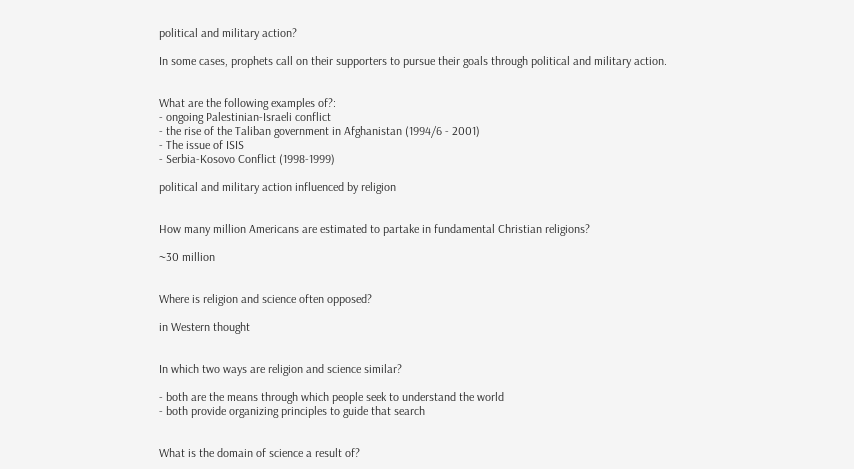political and military action?

In some cases, prophets call on their supporters to pursue their goals through political and military action.


What are the following examples of?:
- ongoing Palestinian-Israeli conflict
- the rise of the Taliban government in Afghanistan (1994/6 - 2001)
- The issue of ISIS
- Serbia-Kosovo Conflict (1998-1999)

political and military action influenced by religion


How many million Americans are estimated to partake in fundamental Christian religions?

~30 million


Where is religion and science often opposed?

in Western thought


In which two ways are religion and science similar?

- both are the means through which people seek to understand the world
- both provide organizing principles to guide that search


What is the domain of science a result of?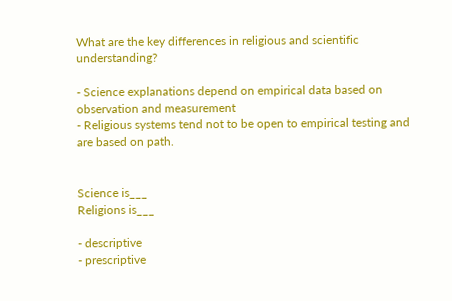What are the key differences in religious and scientific understanding?

- Science explanations depend on empirical data based on observation and measurement
- Religious systems tend not to be open to empirical testing and are based on path.


Science is___
Religions is___

- descriptive
- prescriptive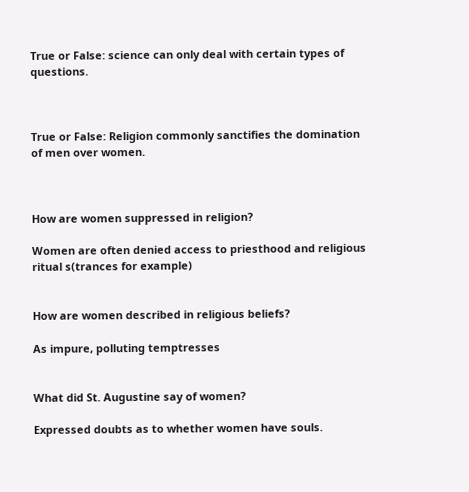True or False: science can only deal with certain types of questions.



True or False: Religion commonly sanctifies the domination of men over women.



How are women suppressed in religion?

Women are often denied access to priesthood and religious ritual s(trances for example)


How are women described in religious beliefs?

As impure, polluting temptresses


What did St. Augustine say of women?

Expressed doubts as to whether women have souls.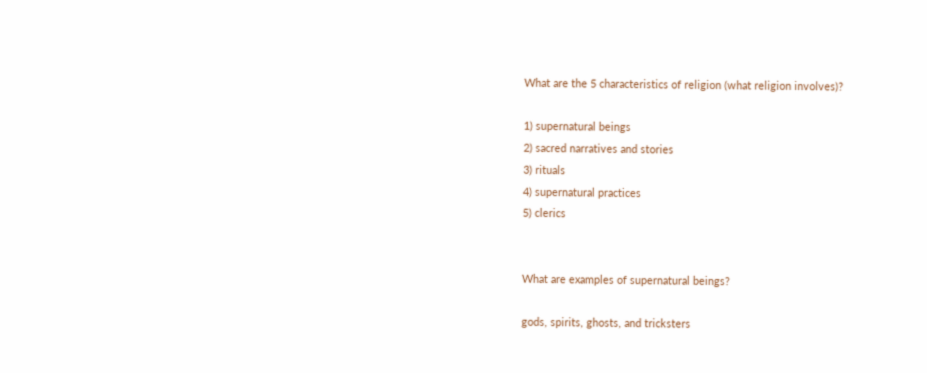What are the 5 characteristics of religion (what religion involves)?

1) supernatural beings
2) sacred narratives and stories
3) rituals
4) supernatural practices
5) clerics


What are examples of supernatural beings?

gods, spirits, ghosts, and tricksters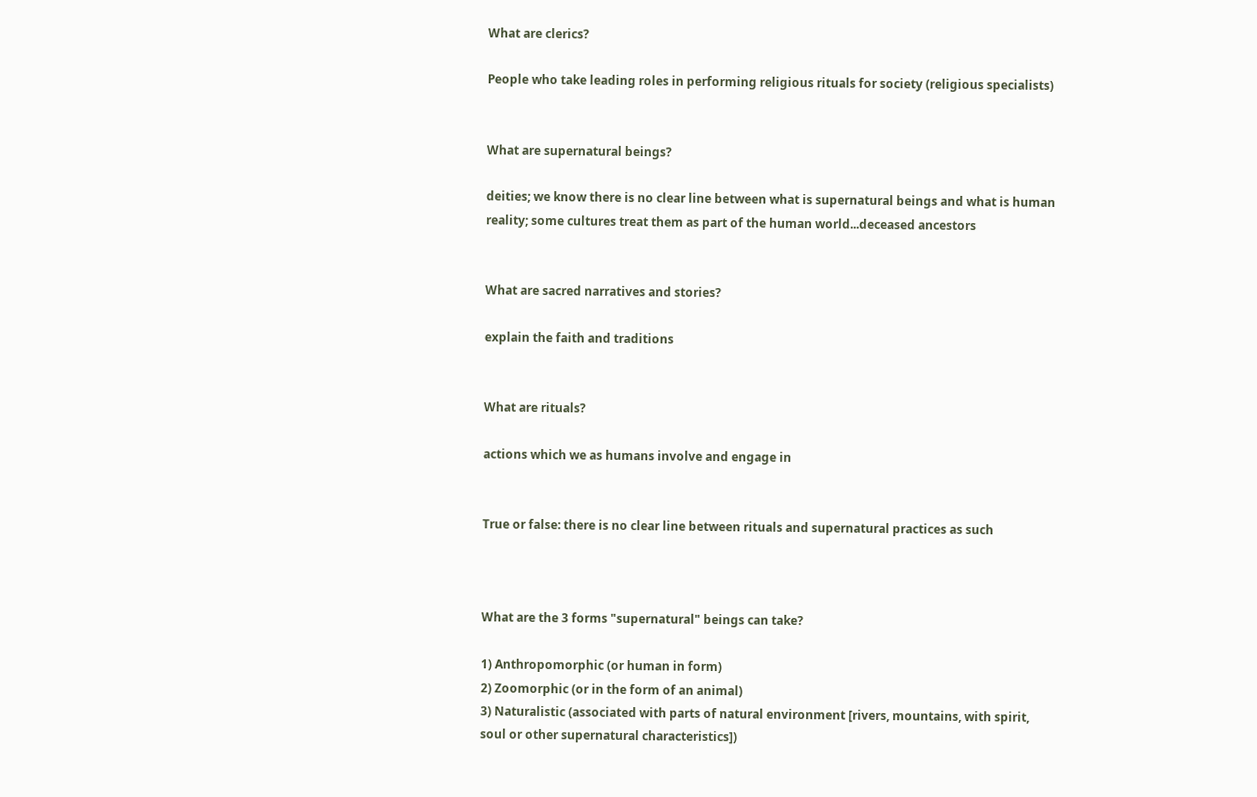What are clerics?

People who take leading roles in performing religious rituals for society (religious specialists)


What are supernatural beings?

deities; we know there is no clear line between what is supernatural beings and what is human reality; some cultures treat them as part of the human world...deceased ancestors


What are sacred narratives and stories?

explain the faith and traditions


What are rituals?

actions which we as humans involve and engage in


True or false: there is no clear line between rituals and supernatural practices as such



What are the 3 forms "supernatural" beings can take?

1) Anthropomorphic (or human in form)
2) Zoomorphic (or in the form of an animal)
3) Naturalistic (associated with parts of natural environment [rivers, mountains, with spirit, soul or other supernatural characteristics])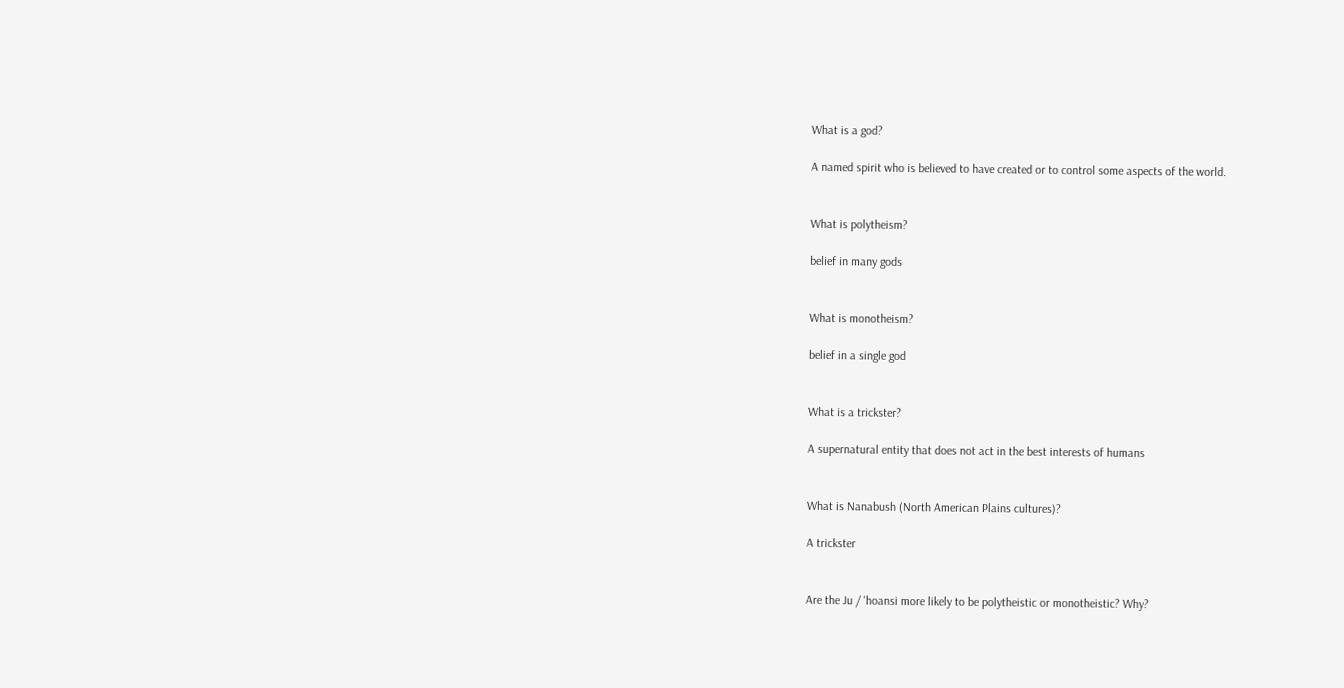What is a god?

A named spirit who is believed to have created or to control some aspects of the world.


What is polytheism?

belief in many gods


What is monotheism?

belief in a single god


What is a trickster?

A supernatural entity that does not act in the best interests of humans


What is Nanabush (North American Plains cultures)?

A trickster


Are the Ju / 'hoansi more likely to be polytheistic or monotheistic? Why?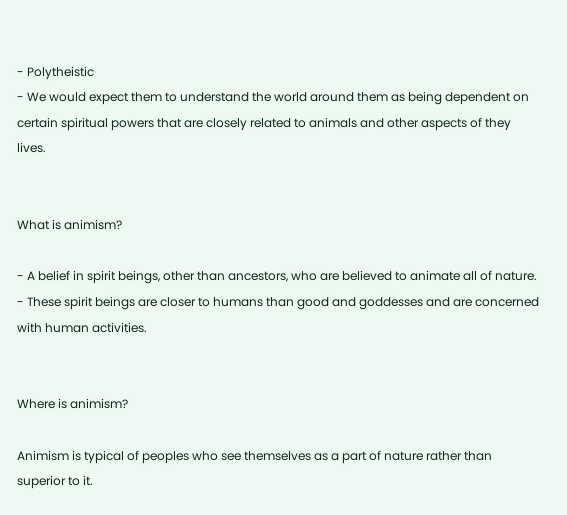- Polytheistic
- We would expect them to understand the world around them as being dependent on certain spiritual powers that are closely related to animals and other aspects of they lives.


What is animism?

- A belief in spirit beings, other than ancestors, who are believed to animate all of nature.
- These spirit beings are closer to humans than good and goddesses and are concerned with human activities.


Where is animism?

Animism is typical of peoples who see themselves as a part of nature rather than superior to it.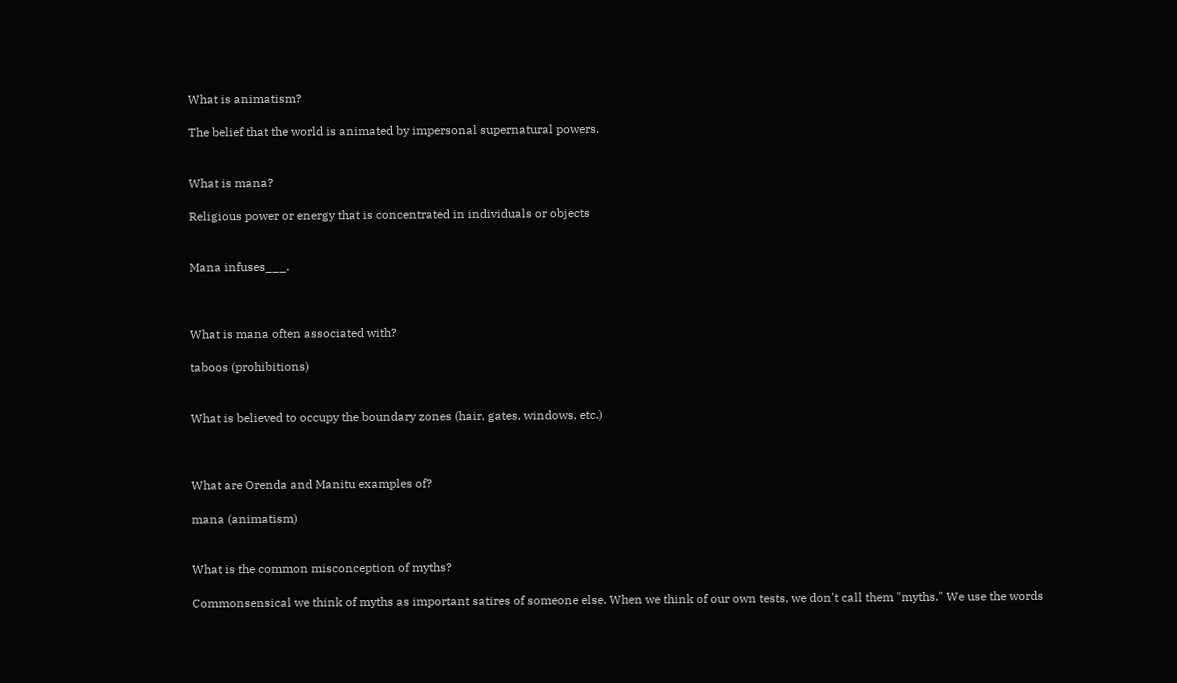What is animatism?

The belief that the world is animated by impersonal supernatural powers.


What is mana?

Religious power or energy that is concentrated in individuals or objects


Mana infuses___.



What is mana often associated with?

taboos (prohibitions)


What is believed to occupy the boundary zones (hair, gates, windows, etc.)



What are Orenda and Manitu examples of?

mana (animatism)


What is the common misconception of myths?

Commonsensical we think of myths as important satires of someone else. When we think of our own tests, we don't call them "myths." We use the words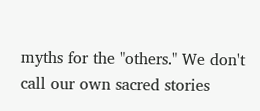myths for the "others." We don't call our own sacred stories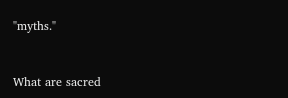"myths."


What are sacred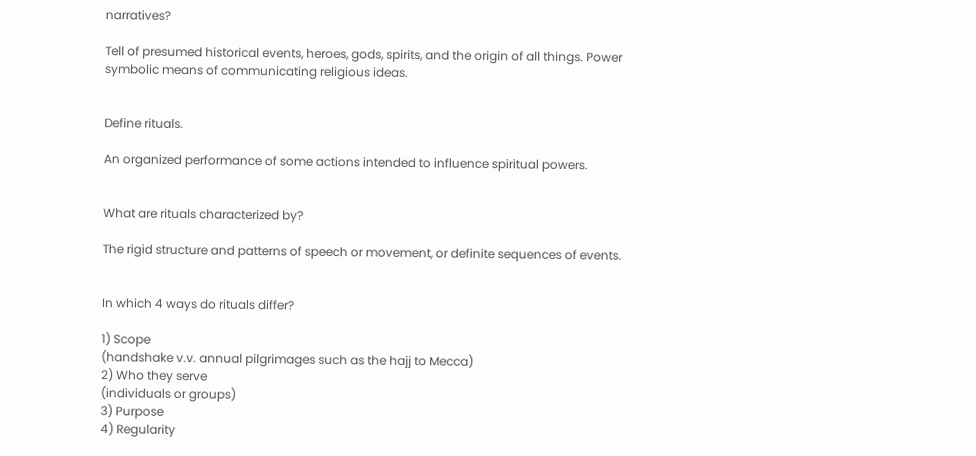narratives?

Tell of presumed historical events, heroes, gods, spirits, and the origin of all things. Power symbolic means of communicating religious ideas.


Define rituals.

An organized performance of some actions intended to influence spiritual powers.


What are rituals characterized by?

The rigid structure and patterns of speech or movement, or definite sequences of events.


In which 4 ways do rituals differ?

1) Scope
(handshake v.v. annual pilgrimages such as the hajj to Mecca)
2) Who they serve
(individuals or groups)
3) Purpose
4) Regularity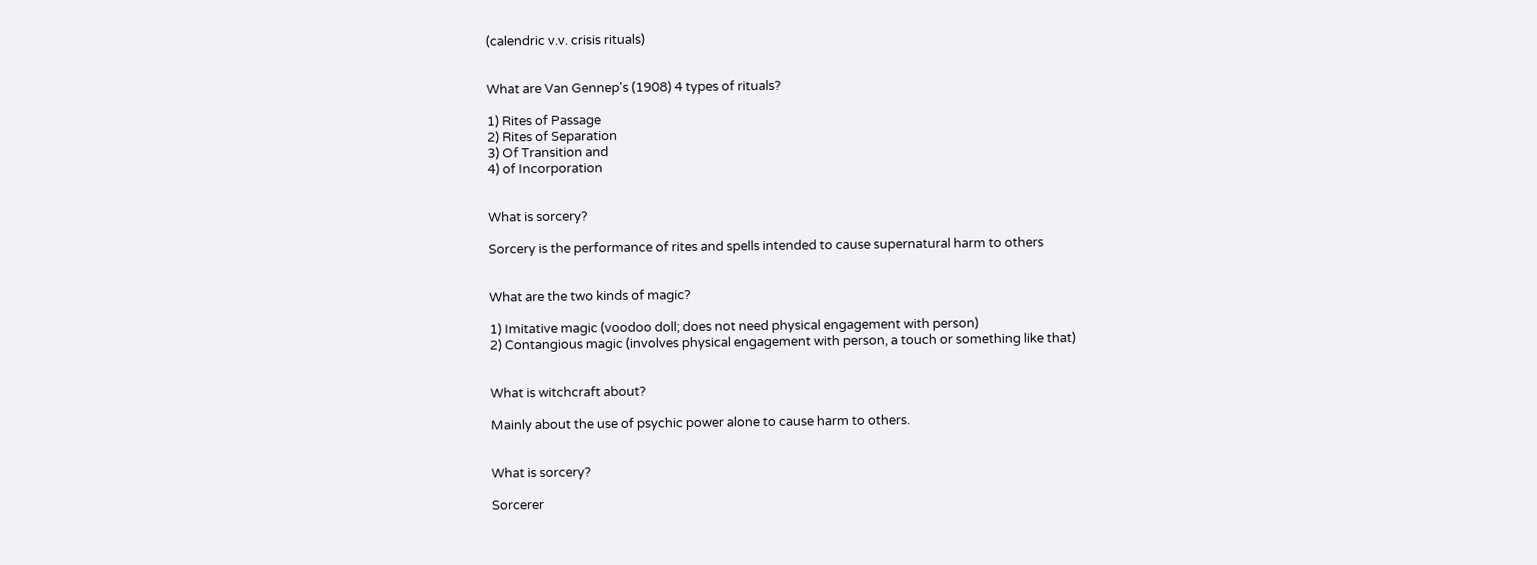(calendric v.v. crisis rituals)


What are Van Gennep's (1908) 4 types of rituals?

1) Rites of Passage
2) Rites of Separation
3) Of Transition and
4) of Incorporation


What is sorcery?

Sorcery is the performance of rites and spells intended to cause supernatural harm to others


What are the two kinds of magic?

1) Imitative magic (voodoo doll; does not need physical engagement with person)
2) Contangious magic (involves physical engagement with person, a touch or something like that)


What is witchcraft about?

Mainly about the use of psychic power alone to cause harm to others.


What is sorcery?

Sorcerer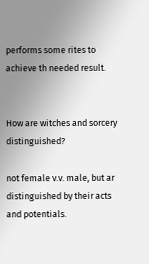performs some rites to achieve th needed result.


How are witches and sorcery distinguished?

not female v.v. male, but ar distinguished by their acts and potentials.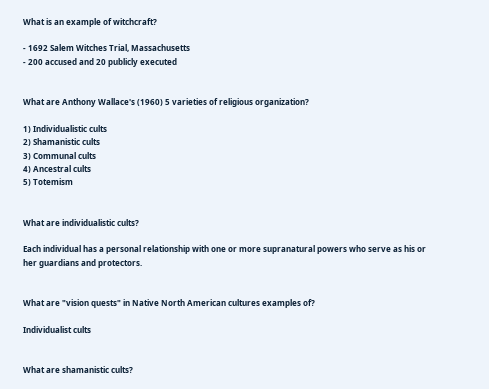What is an example of witchcraft?

- 1692 Salem Witches Trial, Massachusetts
- 200 accused and 20 publicly executed


What are Anthony Wallace's (1960) 5 varieties of religious organization?

1) Individualistic cults
2) Shamanistic cults
3) Communal cults
4) Ancestral cults
5) Totemism


What are individualistic cults?

Each individual has a personal relationship with one or more supranatural powers who serve as his or her guardians and protectors.


What are "vision quests" in Native North American cultures examples of?

Individualist cults


What are shamanistic cults?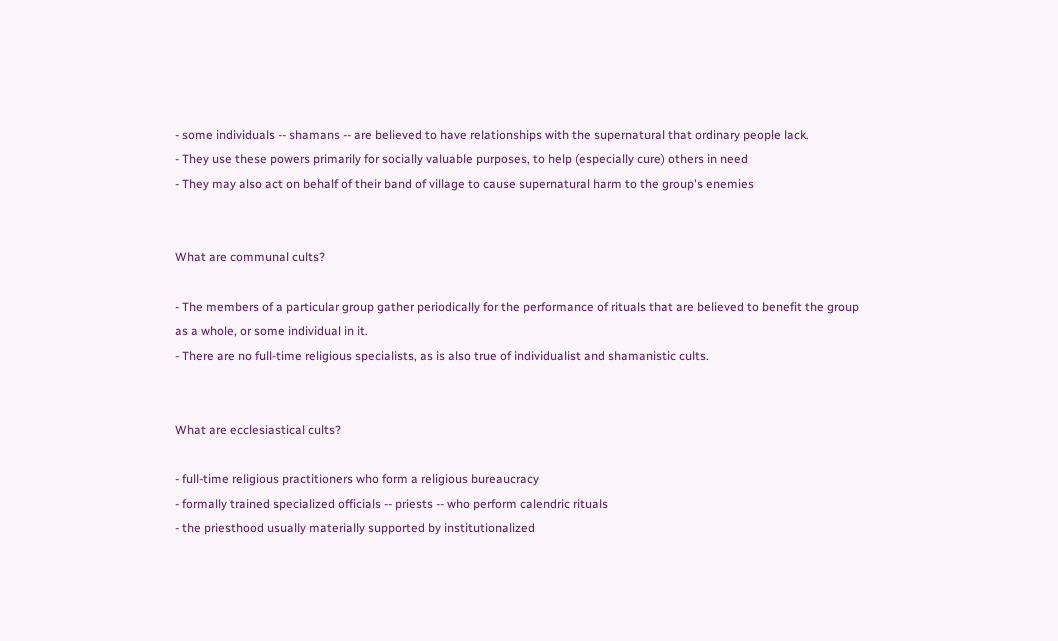- some individuals -- shamans -- are believed to have relationships with the supernatural that ordinary people lack.
- They use these powers primarily for socially valuable purposes, to help (especially cure) others in need
- They may also act on behalf of their band of village to cause supernatural harm to the group's enemies


What are communal cults?

- The members of a particular group gather periodically for the performance of rituals that are believed to benefit the group as a whole, or some individual in it.
- There are no full-time religious specialists, as is also true of individualist and shamanistic cults.


What are ecclesiastical cults?

- full-time religious practitioners who form a religious bureaucracy
- formally trained specialized officials -- priests -- who perform calendric rituals
- the priesthood usually materially supported by institutionalized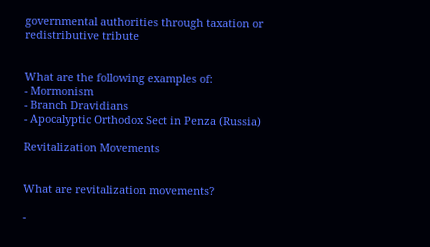governmental authorities through taxation or redistributive tribute


What are the following examples of:
- Mormonism
- Branch Dravidians
- Apocalyptic Orthodox Sect in Penza (Russia)

Revitalization Movements


What are revitalization movements?

-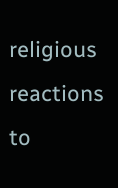religious reactions to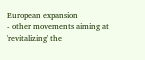European expansion
- other movements aiming at 'revitalizing' the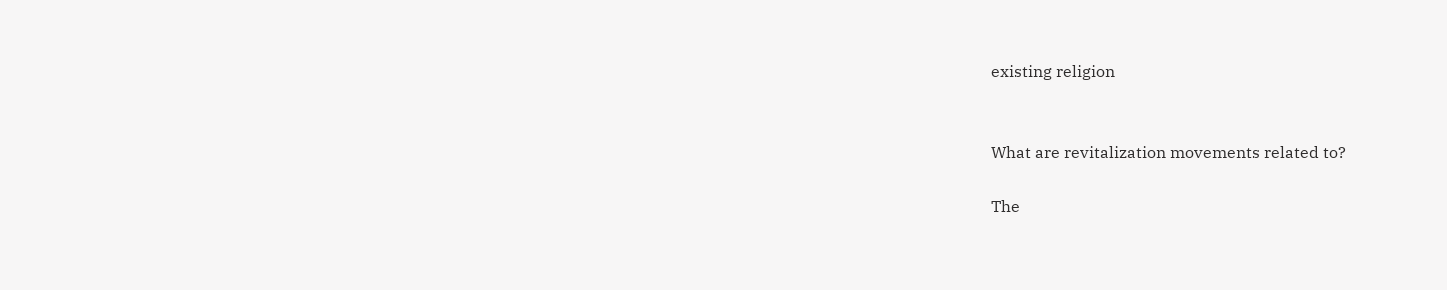existing religion


What are revitalization movements related to?

The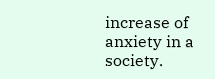increase of anxiety in a society.